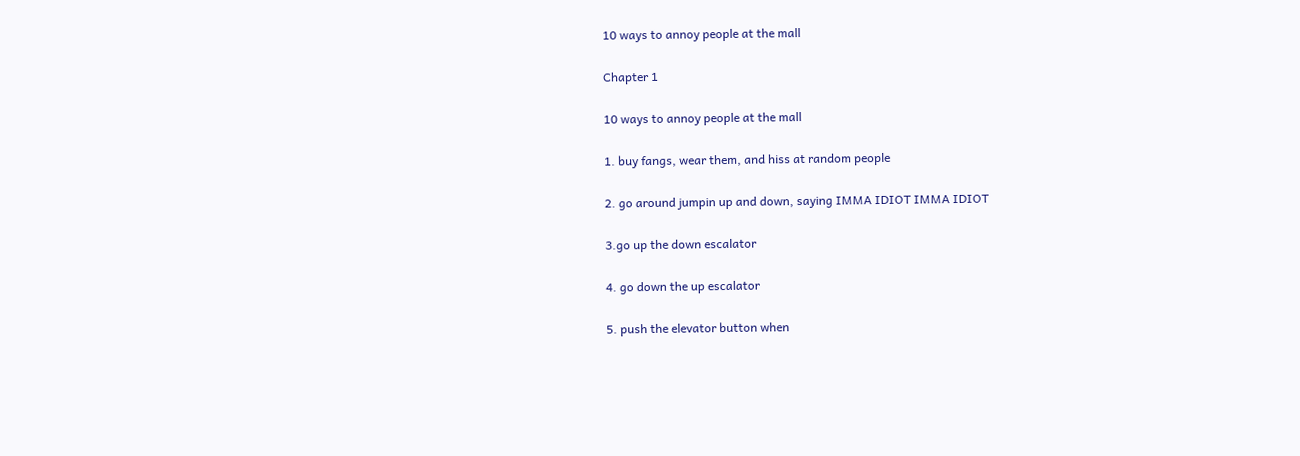10 ways to annoy people at the mall

Chapter 1

10 ways to annoy people at the mall

1. buy fangs, wear them, and hiss at random people

2. go around jumpin up and down, saying IMMA IDIOT IMMA IDIOT

3.go up the down escalator

4. go down the up escalator

5. push the elevator button when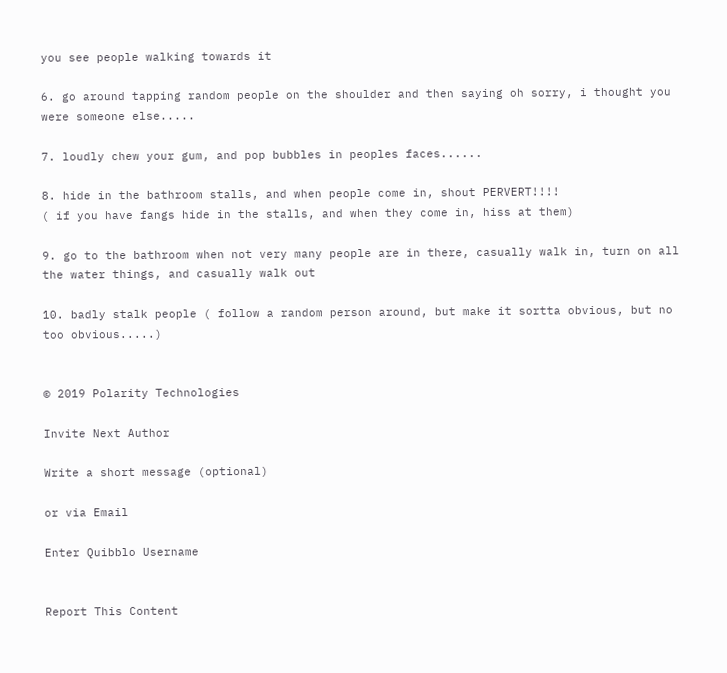you see people walking towards it

6. go around tapping random people on the shoulder and then saying oh sorry, i thought you were someone else.....

7. loudly chew your gum, and pop bubbles in peoples faces......

8. hide in the bathroom stalls, and when people come in, shout PERVERT!!!!
( if you have fangs hide in the stalls, and when they come in, hiss at them)

9. go to the bathroom when not very many people are in there, casually walk in, turn on all the water things, and casually walk out

10. badly stalk people ( follow a random person around, but make it sortta obvious, but no too obvious.....)


© 2019 Polarity Technologies

Invite Next Author

Write a short message (optional)

or via Email

Enter Quibblo Username


Report This Content